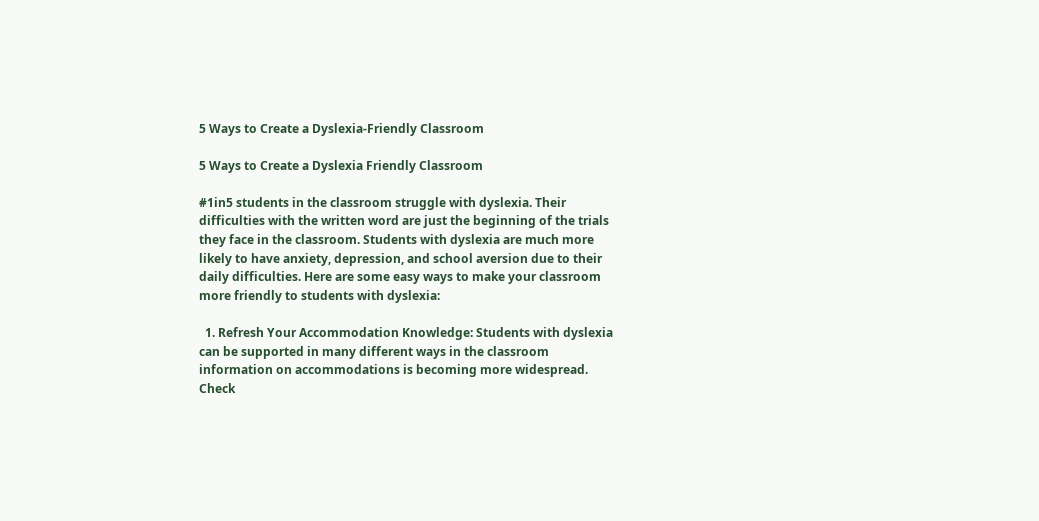5 Ways to Create a Dyslexia-Friendly Classroom

5 Ways to Create a Dyslexia Friendly Classroom

#1in5 students in the classroom struggle with dyslexia. Their difficulties with the written word are just the beginning of the trials they face in the classroom. Students with dyslexia are much more likely to have anxiety, depression, and school aversion due to their daily difficulties. Here are some easy ways to make your classroom more friendly to students with dyslexia:

  1. Refresh Your Accommodation Knowledge: Students with dyslexia can be supported in many different ways in the classroom information on accommodations is becoming more widespread. Check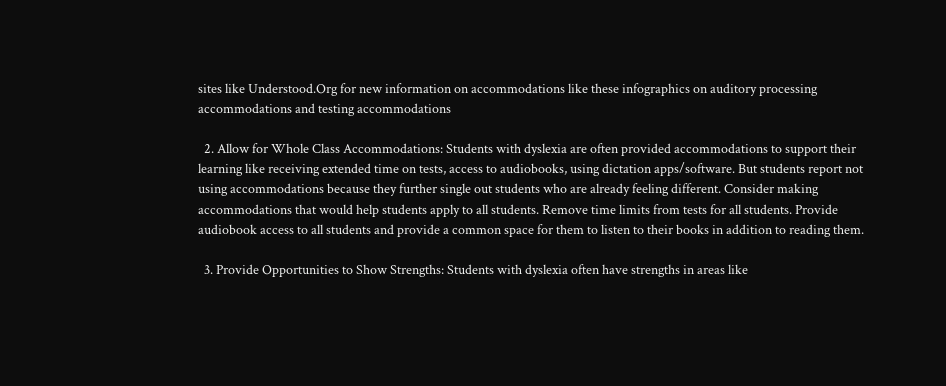sites like Understood.Org for new information on accommodations like these infographics on auditory processing accommodations and testing accommodations

  2. Allow for Whole Class Accommodations: Students with dyslexia are often provided accommodations to support their learning like receiving extended time on tests, access to audiobooks, using dictation apps/software. But students report not using accommodations because they further single out students who are already feeling different. Consider making accommodations that would help students apply to all students. Remove time limits from tests for all students. Provide audiobook access to all students and provide a common space for them to listen to their books in addition to reading them.

  3. Provide Opportunities to Show Strengths: Students with dyslexia often have strengths in areas like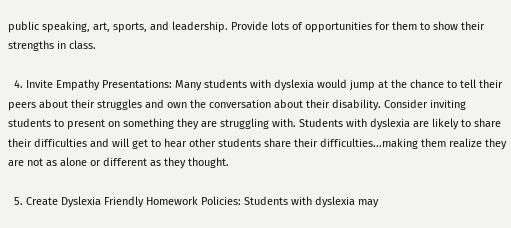public speaking, art, sports, and leadership. Provide lots of opportunities for them to show their strengths in class.

  4. Invite Empathy Presentations: Many students with dyslexia would jump at the chance to tell their peers about their struggles and own the conversation about their disability. Consider inviting students to present on something they are struggling with. Students with dyslexia are likely to share their difficulties and will get to hear other students share their difficulties...making them realize they are not as alone or different as they thought.

  5. Create Dyslexia Friendly Homework Policies: Students with dyslexia may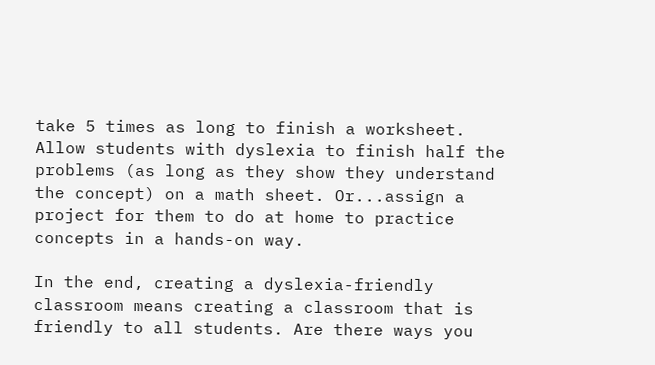take 5 times as long to finish a worksheet. Allow students with dyslexia to finish half the problems (as long as they show they understand the concept) on a math sheet. Or...assign a project for them to do at home to practice concepts in a hands-on way.

In the end, creating a dyslexia-friendly classroom means creating a classroom that is friendly to all students. Are there ways you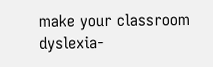make your classroom dyslexia-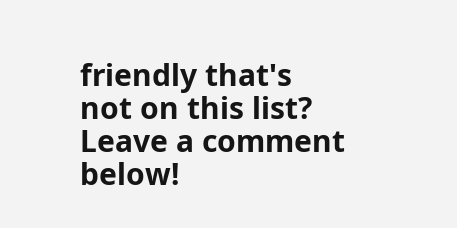friendly that's not on this list? Leave a comment below!